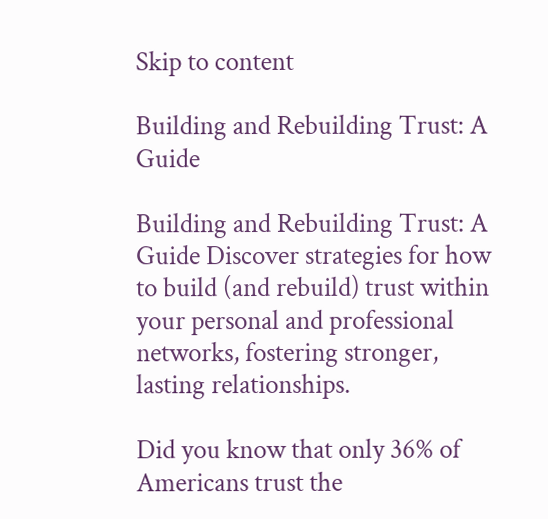Skip to content

Building and Rebuilding Trust: A Guide

Building and Rebuilding Trust: A Guide Discover strategies for how to build (and rebuild) trust within your personal and professional networks, fostering stronger, lasting relationships.

Did you know that only 36% of Americans trust the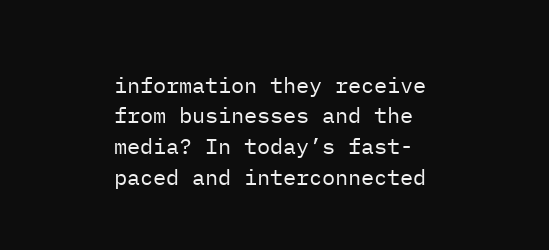information they receive from businesses and the media? In today’s fast-paced and interconnected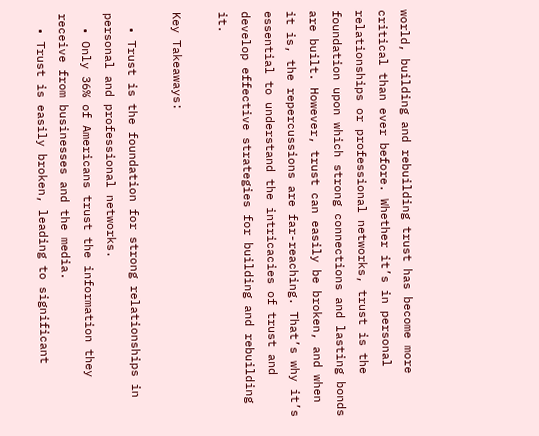world, building and rebuilding trust has become more critical than ever before. Whether it’s in personal relationships or professional networks, trust is the foundation upon which strong connections and lasting bonds are built. However, trust can easily be broken, and when it is, the repercussions are far-reaching. That’s why it’s essential to understand the intricacies of trust and develop effective strategies for building and rebuilding it.

Key Takeaways:

  • Trust is the foundation for strong relationships in personal and professional networks.
  • Only 36% of Americans trust the information they receive from businesses and the media.
  • Trust is easily broken, leading to significant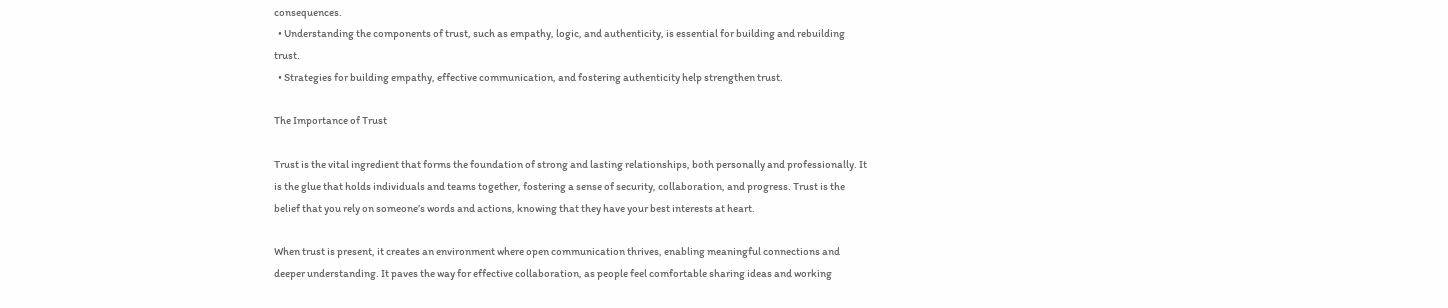consequences.
  • Understanding the components of trust, such as empathy, logic, and authenticity, is essential for building and rebuilding trust.
  • Strategies for building empathy, effective communication, and fostering authenticity help strengthen trust.

The Importance of Trust

Trust is the vital ingredient that forms the foundation of strong and lasting relationships, both personally and professionally. It is the glue that holds individuals and teams together, fostering a sense of security, collaboration, and progress. Trust is the belief that you rely on someone’s words and actions, knowing that they have your best interests at heart.

When trust is present, it creates an environment where open communication thrives, enabling meaningful connections and deeper understanding. It paves the way for effective collaboration, as people feel comfortable sharing ideas and working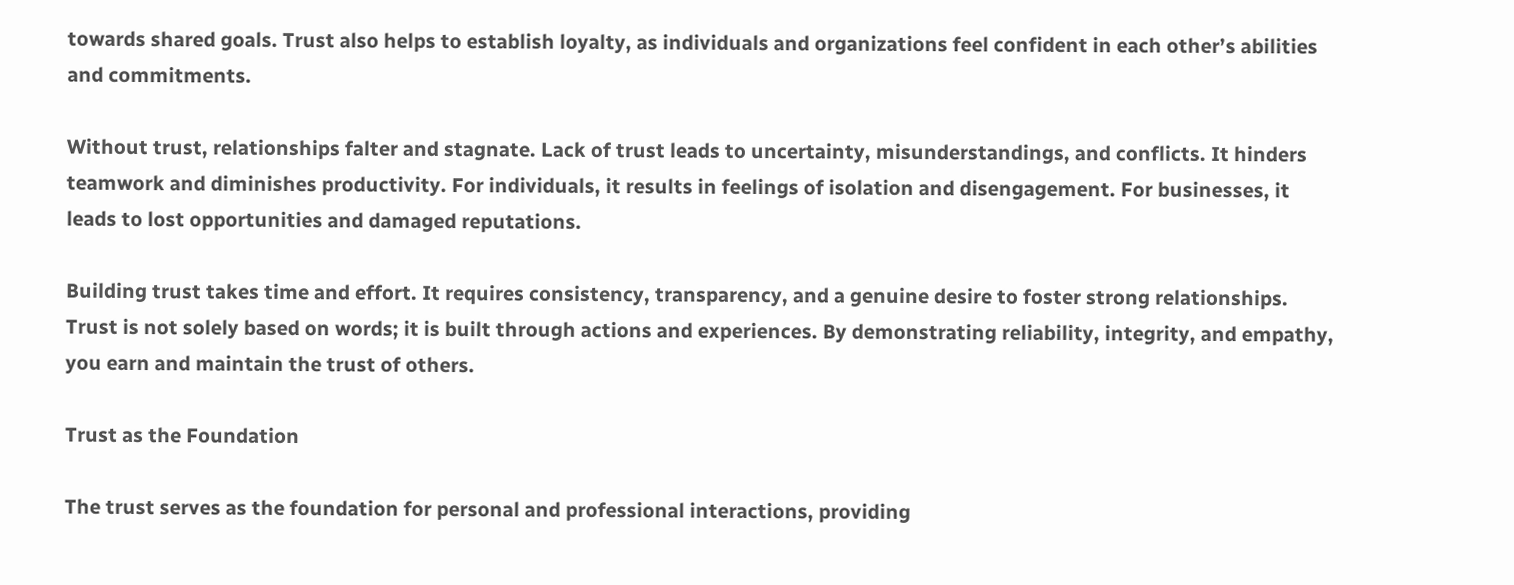towards shared goals. Trust also helps to establish loyalty, as individuals and organizations feel confident in each other’s abilities and commitments.

Without trust, relationships falter and stagnate. Lack of trust leads to uncertainty, misunderstandings, and conflicts. It hinders teamwork and diminishes productivity. For individuals, it results in feelings of isolation and disengagement. For businesses, it leads to lost opportunities and damaged reputations.

Building trust takes time and effort. It requires consistency, transparency, and a genuine desire to foster strong relationships. Trust is not solely based on words; it is built through actions and experiences. By demonstrating reliability, integrity, and empathy, you earn and maintain the trust of others.

Trust as the Foundation

The trust serves as the foundation for personal and professional interactions, providing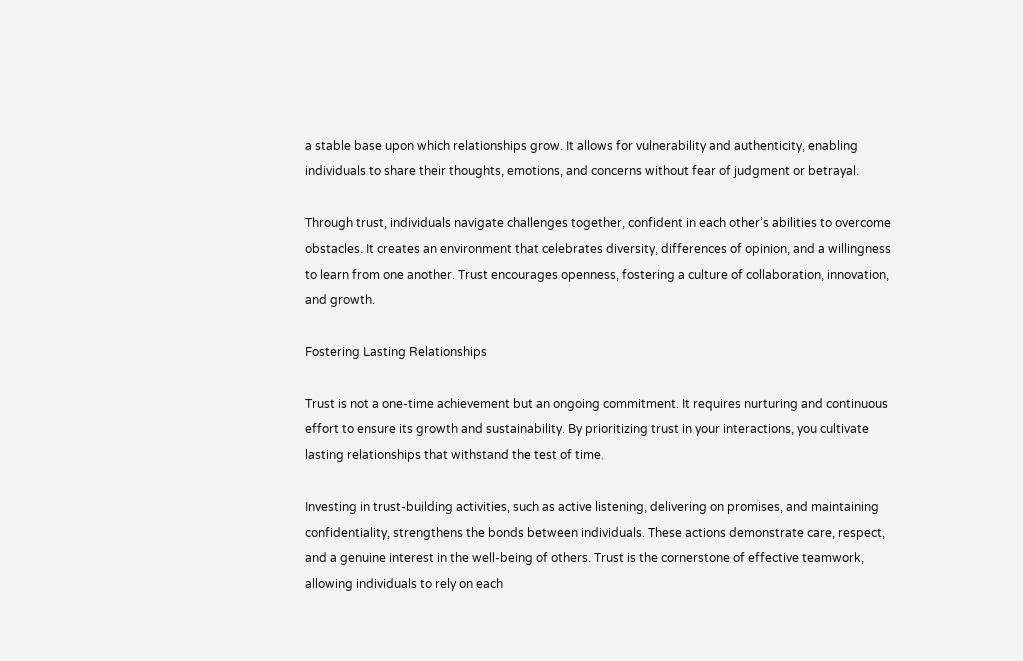a stable base upon which relationships grow. It allows for vulnerability and authenticity, enabling individuals to share their thoughts, emotions, and concerns without fear of judgment or betrayal.

Through trust, individuals navigate challenges together, confident in each other’s abilities to overcome obstacles. It creates an environment that celebrates diversity, differences of opinion, and a willingness to learn from one another. Trust encourages openness, fostering a culture of collaboration, innovation, and growth.

Fostering Lasting Relationships

Trust is not a one-time achievement but an ongoing commitment. It requires nurturing and continuous effort to ensure its growth and sustainability. By prioritizing trust in your interactions, you cultivate lasting relationships that withstand the test of time.

Investing in trust-building activities, such as active listening, delivering on promises, and maintaining confidentiality, strengthens the bonds between individuals. These actions demonstrate care, respect, and a genuine interest in the well-being of others. Trust is the cornerstone of effective teamwork, allowing individuals to rely on each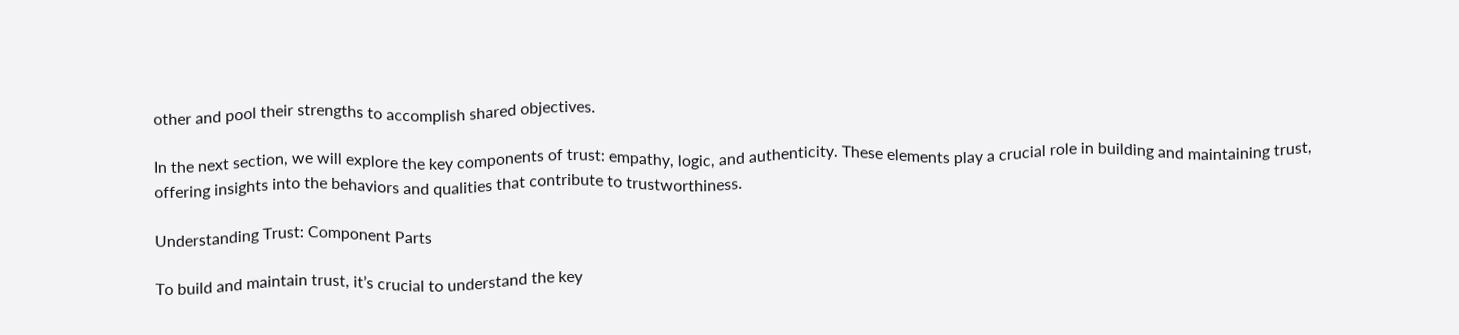other and pool their strengths to accomplish shared objectives.

In the next section, we will explore the key components of trust: empathy, logic, and authenticity. These elements play a crucial role in building and maintaining trust, offering insights into the behaviors and qualities that contribute to trustworthiness.

Understanding Trust: Component Parts

To build and maintain trust, it’s crucial to understand the key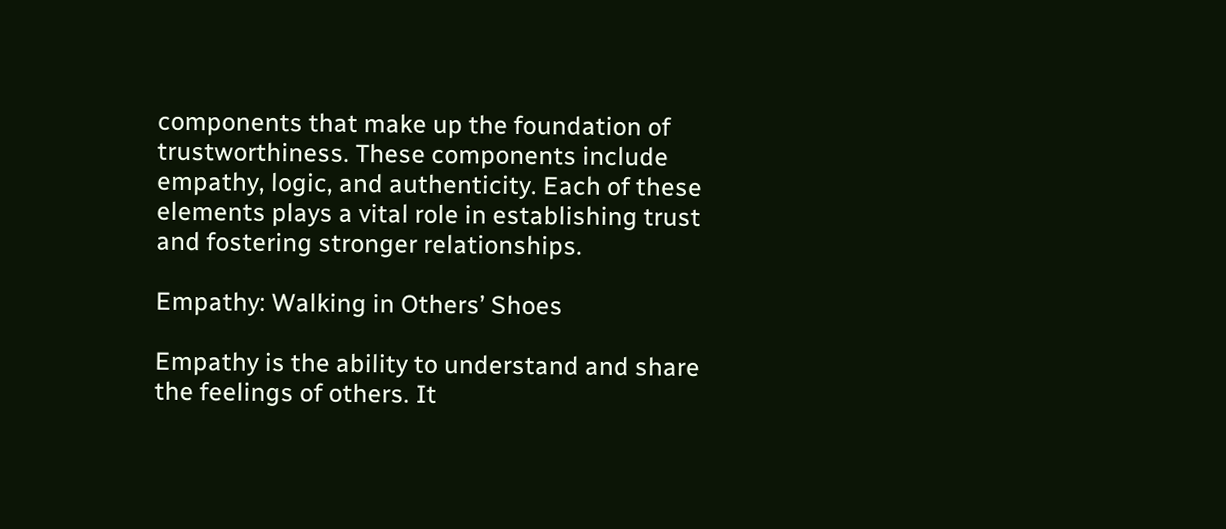components that make up the foundation of trustworthiness. These components include empathy, logic, and authenticity. Each of these elements plays a vital role in establishing trust and fostering stronger relationships.

Empathy: Walking in Others’ Shoes

Empathy is the ability to understand and share the feelings of others. It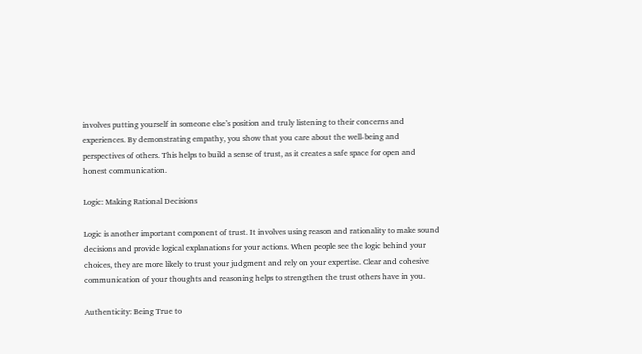involves putting yourself in someone else’s position and truly listening to their concerns and experiences. By demonstrating empathy, you show that you care about the well-being and perspectives of others. This helps to build a sense of trust, as it creates a safe space for open and honest communication.

Logic: Making Rational Decisions

Logic is another important component of trust. It involves using reason and rationality to make sound decisions and provide logical explanations for your actions. When people see the logic behind your choices, they are more likely to trust your judgment and rely on your expertise. Clear and cohesive communication of your thoughts and reasoning helps to strengthen the trust others have in you.

Authenticity: Being True to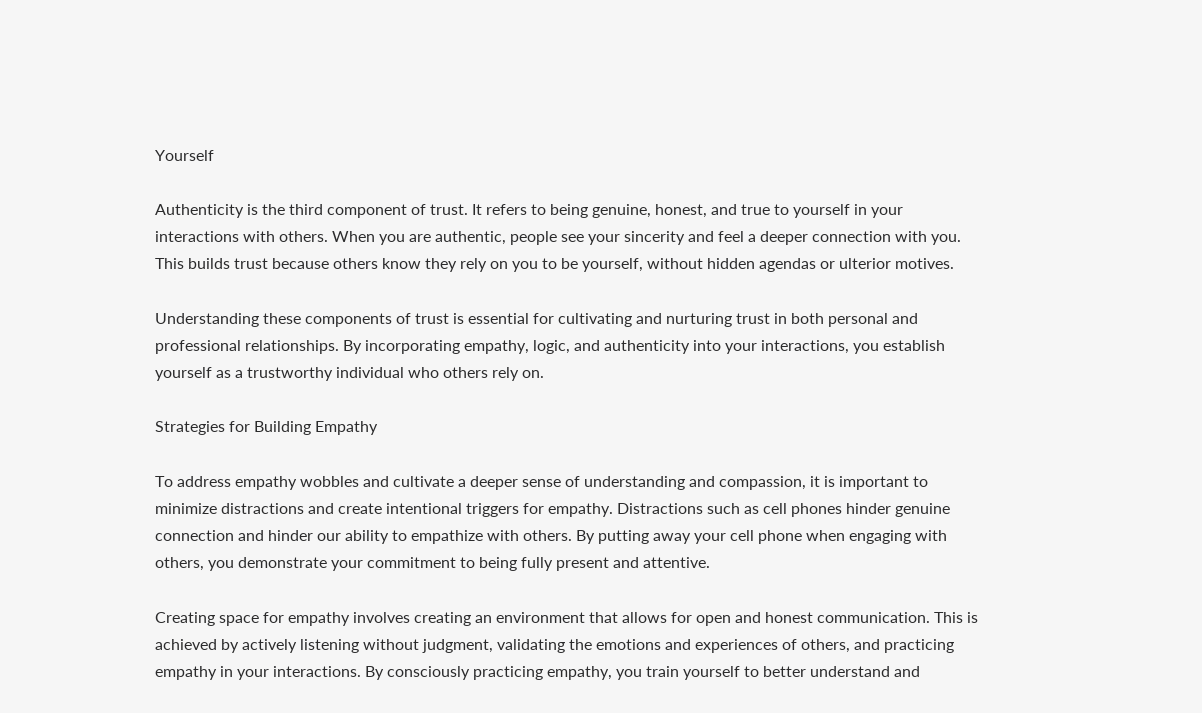Yourself

Authenticity is the third component of trust. It refers to being genuine, honest, and true to yourself in your interactions with others. When you are authentic, people see your sincerity and feel a deeper connection with you. This builds trust because others know they rely on you to be yourself, without hidden agendas or ulterior motives.

Understanding these components of trust is essential for cultivating and nurturing trust in both personal and professional relationships. By incorporating empathy, logic, and authenticity into your interactions, you establish yourself as a trustworthy individual who others rely on.

Strategies for Building Empathy

To address empathy wobbles and cultivate a deeper sense of understanding and compassion, it is important to minimize distractions and create intentional triggers for empathy. Distractions such as cell phones hinder genuine connection and hinder our ability to empathize with others. By putting away your cell phone when engaging with others, you demonstrate your commitment to being fully present and attentive.

Creating space for empathy involves creating an environment that allows for open and honest communication. This is achieved by actively listening without judgment, validating the emotions and experiences of others, and practicing empathy in your interactions. By consciously practicing empathy, you train yourself to better understand and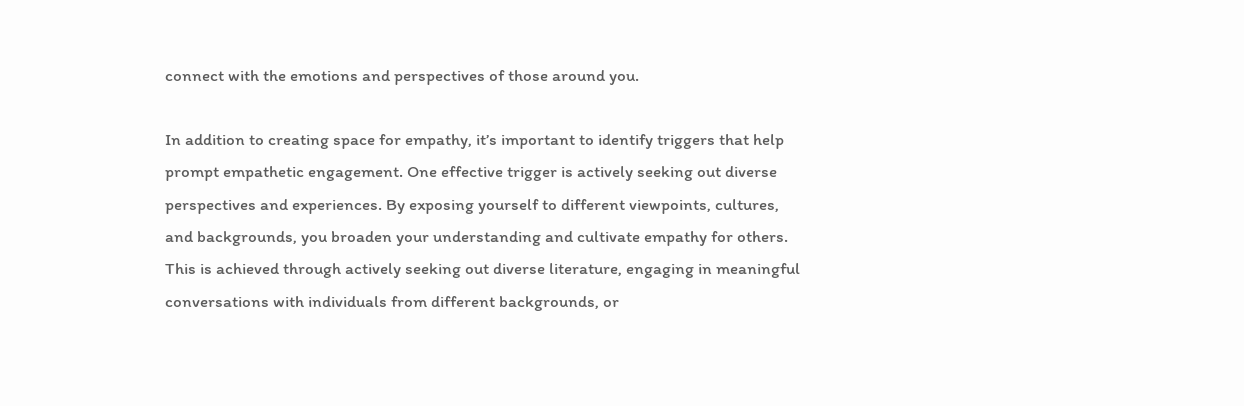connect with the emotions and perspectives of those around you.

In addition to creating space for empathy, it’s important to identify triggers that help prompt empathetic engagement. One effective trigger is actively seeking out diverse perspectives and experiences. By exposing yourself to different viewpoints, cultures, and backgrounds, you broaden your understanding and cultivate empathy for others. This is achieved through actively seeking out diverse literature, engaging in meaningful conversations with individuals from different backgrounds, or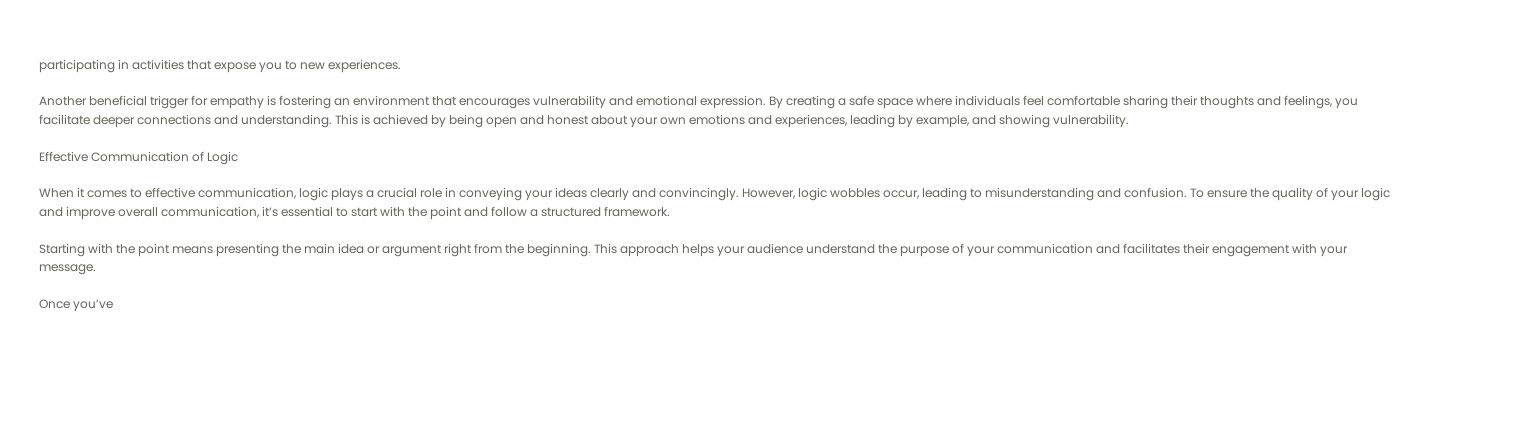participating in activities that expose you to new experiences.

Another beneficial trigger for empathy is fostering an environment that encourages vulnerability and emotional expression. By creating a safe space where individuals feel comfortable sharing their thoughts and feelings, you facilitate deeper connections and understanding. This is achieved by being open and honest about your own emotions and experiences, leading by example, and showing vulnerability.

Effective Communication of Logic

When it comes to effective communication, logic plays a crucial role in conveying your ideas clearly and convincingly. However, logic wobbles occur, leading to misunderstanding and confusion. To ensure the quality of your logic and improve overall communication, it’s essential to start with the point and follow a structured framework.

Starting with the point means presenting the main idea or argument right from the beginning. This approach helps your audience understand the purpose of your communication and facilitates their engagement with your message.

Once you’ve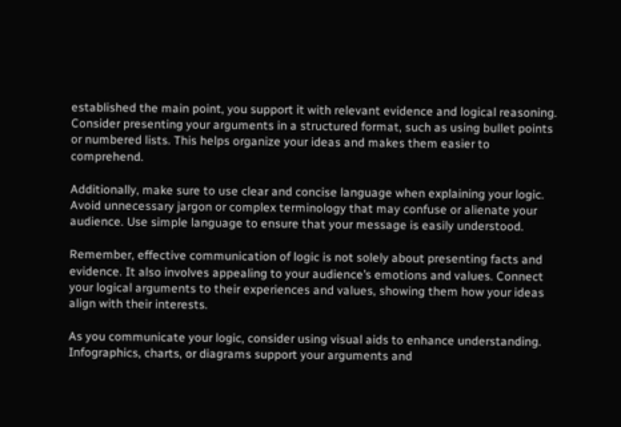established the main point, you support it with relevant evidence and logical reasoning. Consider presenting your arguments in a structured format, such as using bullet points or numbered lists. This helps organize your ideas and makes them easier to comprehend.

Additionally, make sure to use clear and concise language when explaining your logic. Avoid unnecessary jargon or complex terminology that may confuse or alienate your audience. Use simple language to ensure that your message is easily understood.

Remember, effective communication of logic is not solely about presenting facts and evidence. It also involves appealing to your audience’s emotions and values. Connect your logical arguments to their experiences and values, showing them how your ideas align with their interests.

As you communicate your logic, consider using visual aids to enhance understanding. Infographics, charts, or diagrams support your arguments and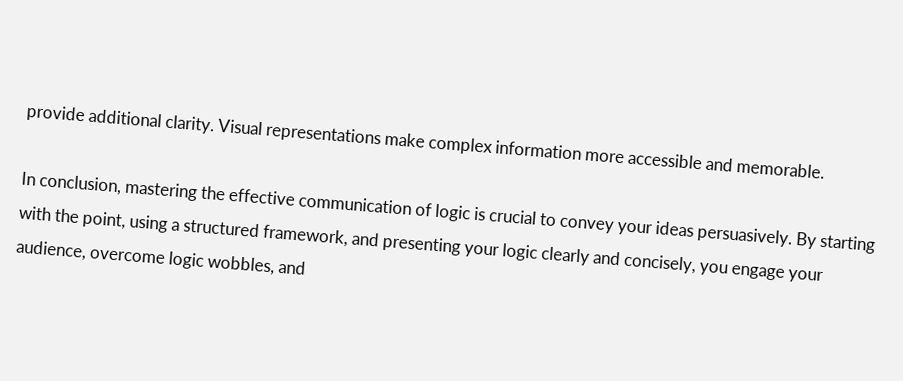provide additional clarity. Visual representations make complex information more accessible and memorable.

In conclusion, mastering the effective communication of logic is crucial to convey your ideas persuasively. By starting with the point, using a structured framework, and presenting your logic clearly and concisely, you engage your audience, overcome logic wobbles, and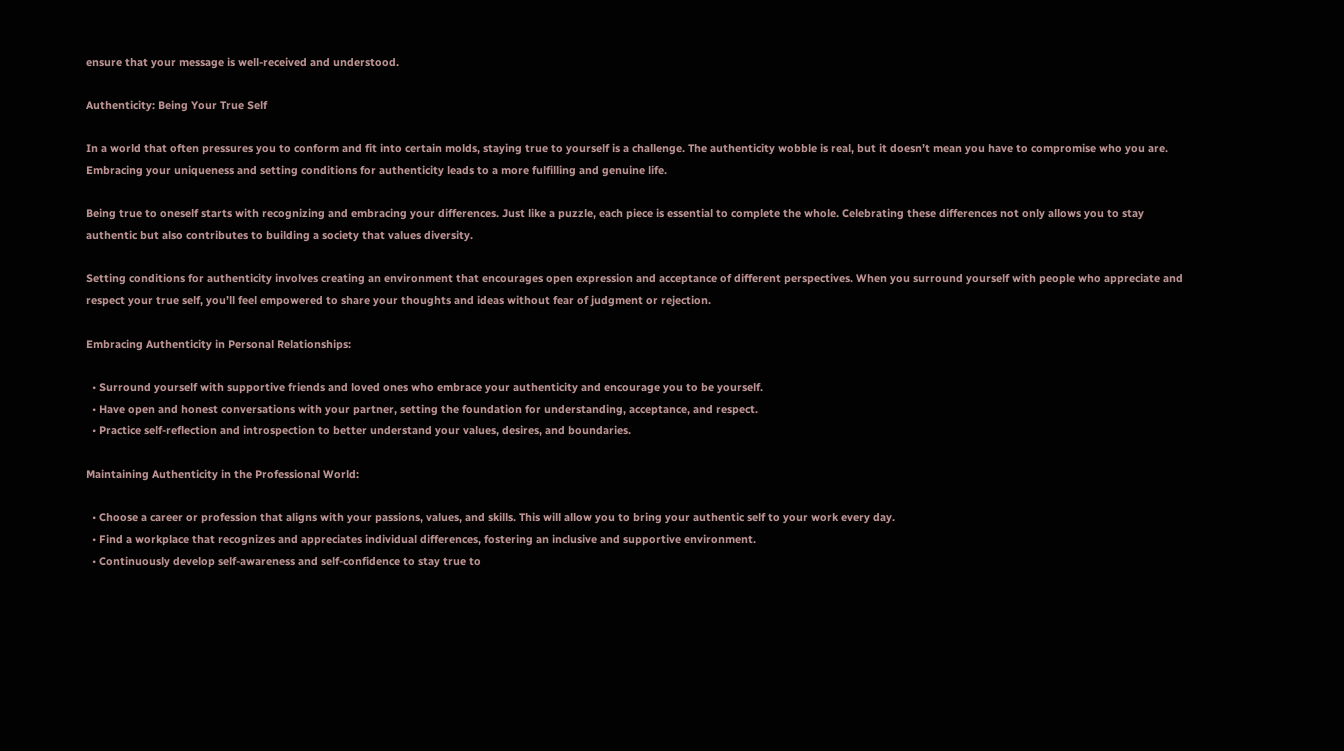ensure that your message is well-received and understood.

Authenticity: Being Your True Self

In a world that often pressures you to conform and fit into certain molds, staying true to yourself is a challenge. The authenticity wobble is real, but it doesn’t mean you have to compromise who you are. Embracing your uniqueness and setting conditions for authenticity leads to a more fulfilling and genuine life.

Being true to oneself starts with recognizing and embracing your differences. Just like a puzzle, each piece is essential to complete the whole. Celebrating these differences not only allows you to stay authentic but also contributes to building a society that values diversity.

Setting conditions for authenticity involves creating an environment that encourages open expression and acceptance of different perspectives. When you surround yourself with people who appreciate and respect your true self, you’ll feel empowered to share your thoughts and ideas without fear of judgment or rejection.

Embracing Authenticity in Personal Relationships:

  • Surround yourself with supportive friends and loved ones who embrace your authenticity and encourage you to be yourself.
  • Have open and honest conversations with your partner, setting the foundation for understanding, acceptance, and respect.
  • Practice self-reflection and introspection to better understand your values, desires, and boundaries.

Maintaining Authenticity in the Professional World:

  • Choose a career or profession that aligns with your passions, values, and skills. This will allow you to bring your authentic self to your work every day.
  • Find a workplace that recognizes and appreciates individual differences, fostering an inclusive and supportive environment.
  • Continuously develop self-awareness and self-confidence to stay true to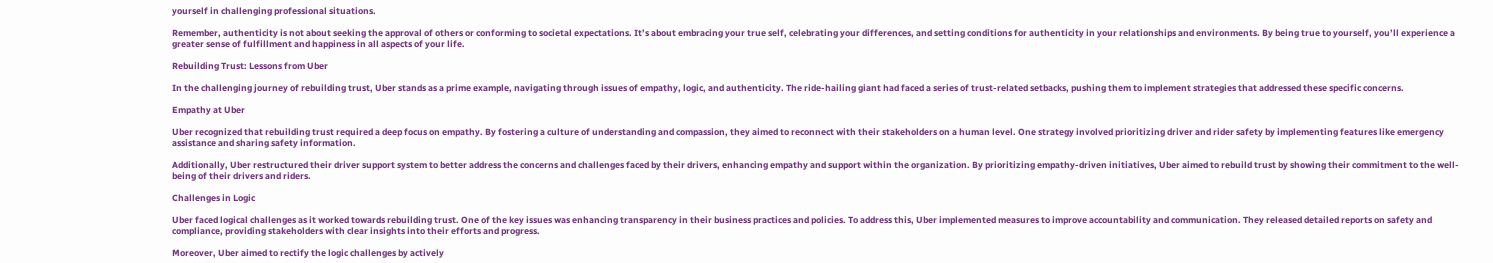yourself in challenging professional situations.

Remember, authenticity is not about seeking the approval of others or conforming to societal expectations. It’s about embracing your true self, celebrating your differences, and setting conditions for authenticity in your relationships and environments. By being true to yourself, you’ll experience a greater sense of fulfillment and happiness in all aspects of your life.

Rebuilding Trust: Lessons from Uber

In the challenging journey of rebuilding trust, Uber stands as a prime example, navigating through issues of empathy, logic, and authenticity. The ride-hailing giant had faced a series of trust-related setbacks, pushing them to implement strategies that addressed these specific concerns.

Empathy at Uber

Uber recognized that rebuilding trust required a deep focus on empathy. By fostering a culture of understanding and compassion, they aimed to reconnect with their stakeholders on a human level. One strategy involved prioritizing driver and rider safety by implementing features like emergency assistance and sharing safety information.

Additionally, Uber restructured their driver support system to better address the concerns and challenges faced by their drivers, enhancing empathy and support within the organization. By prioritizing empathy-driven initiatives, Uber aimed to rebuild trust by showing their commitment to the well-being of their drivers and riders.

Challenges in Logic

Uber faced logical challenges as it worked towards rebuilding trust. One of the key issues was enhancing transparency in their business practices and policies. To address this, Uber implemented measures to improve accountability and communication. They released detailed reports on safety and compliance, providing stakeholders with clear insights into their efforts and progress.

Moreover, Uber aimed to rectify the logic challenges by actively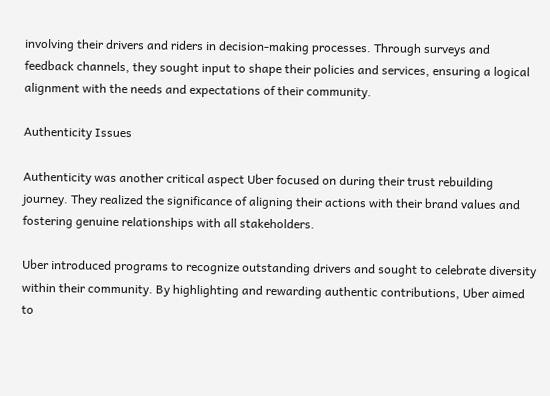involving their drivers and riders in decision-making processes. Through surveys and feedback channels, they sought input to shape their policies and services, ensuring a logical alignment with the needs and expectations of their community.

Authenticity Issues

Authenticity was another critical aspect Uber focused on during their trust rebuilding journey. They realized the significance of aligning their actions with their brand values and fostering genuine relationships with all stakeholders.

Uber introduced programs to recognize outstanding drivers and sought to celebrate diversity within their community. By highlighting and rewarding authentic contributions, Uber aimed to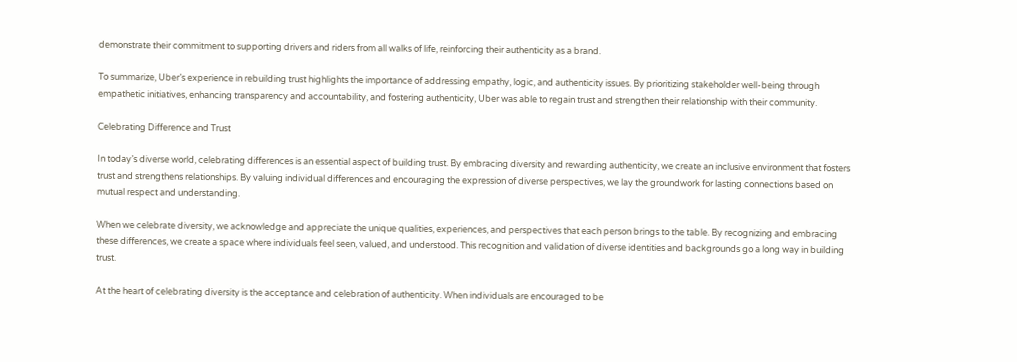demonstrate their commitment to supporting drivers and riders from all walks of life, reinforcing their authenticity as a brand.

To summarize, Uber’s experience in rebuilding trust highlights the importance of addressing empathy, logic, and authenticity issues. By prioritizing stakeholder well-being through empathetic initiatives, enhancing transparency and accountability, and fostering authenticity, Uber was able to regain trust and strengthen their relationship with their community.

Celebrating Difference and Trust

In today’s diverse world, celebrating differences is an essential aspect of building trust. By embracing diversity and rewarding authenticity, we create an inclusive environment that fosters trust and strengthens relationships. By valuing individual differences and encouraging the expression of diverse perspectives, we lay the groundwork for lasting connections based on mutual respect and understanding.

When we celebrate diversity, we acknowledge and appreciate the unique qualities, experiences, and perspectives that each person brings to the table. By recognizing and embracing these differences, we create a space where individuals feel seen, valued, and understood. This recognition and validation of diverse identities and backgrounds go a long way in building trust.

At the heart of celebrating diversity is the acceptance and celebration of authenticity. When individuals are encouraged to be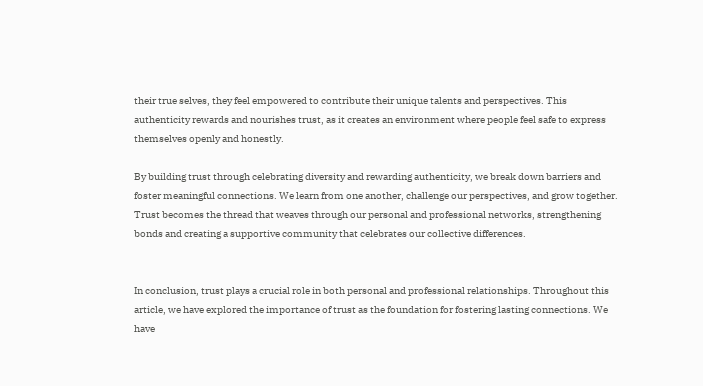their true selves, they feel empowered to contribute their unique talents and perspectives. This authenticity rewards and nourishes trust, as it creates an environment where people feel safe to express themselves openly and honestly.

By building trust through celebrating diversity and rewarding authenticity, we break down barriers and foster meaningful connections. We learn from one another, challenge our perspectives, and grow together. Trust becomes the thread that weaves through our personal and professional networks, strengthening bonds and creating a supportive community that celebrates our collective differences.


In conclusion, trust plays a crucial role in both personal and professional relationships. Throughout this article, we have explored the importance of trust as the foundation for fostering lasting connections. We have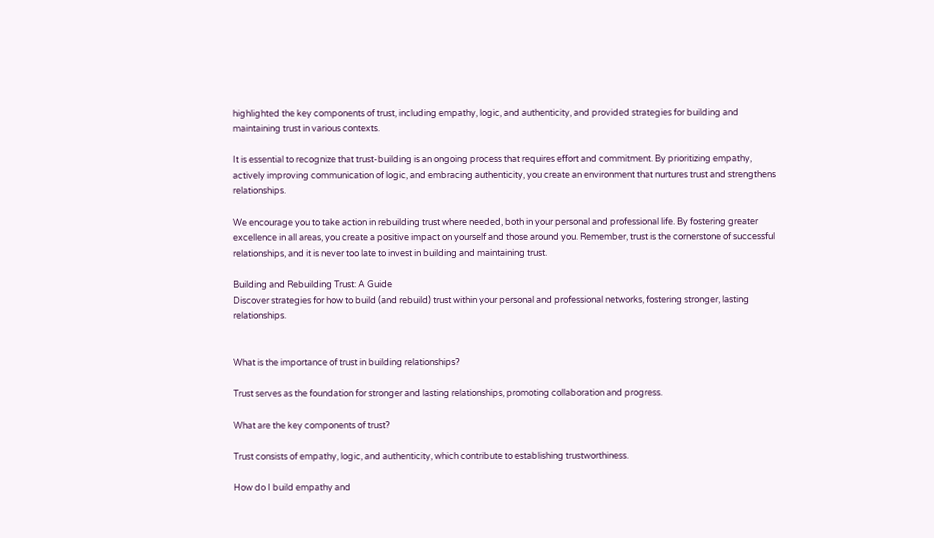highlighted the key components of trust, including empathy, logic, and authenticity, and provided strategies for building and maintaining trust in various contexts.

It is essential to recognize that trust-building is an ongoing process that requires effort and commitment. By prioritizing empathy, actively improving communication of logic, and embracing authenticity, you create an environment that nurtures trust and strengthens relationships.

We encourage you to take action in rebuilding trust where needed, both in your personal and professional life. By fostering greater excellence in all areas, you create a positive impact on yourself and those around you. Remember, trust is the cornerstone of successful relationships, and it is never too late to invest in building and maintaining trust.

Building and Rebuilding Trust: A Guide
Discover strategies for how to build (and rebuild) trust within your personal and professional networks, fostering stronger, lasting relationships.


What is the importance of trust in building relationships?

Trust serves as the foundation for stronger and lasting relationships, promoting collaboration and progress.

What are the key components of trust?

Trust consists of empathy, logic, and authenticity, which contribute to establishing trustworthiness.

How do I build empathy and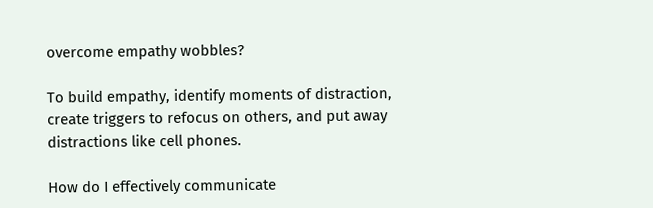overcome empathy wobbles?

To build empathy, identify moments of distraction, create triggers to refocus on others, and put away distractions like cell phones.

How do I effectively communicate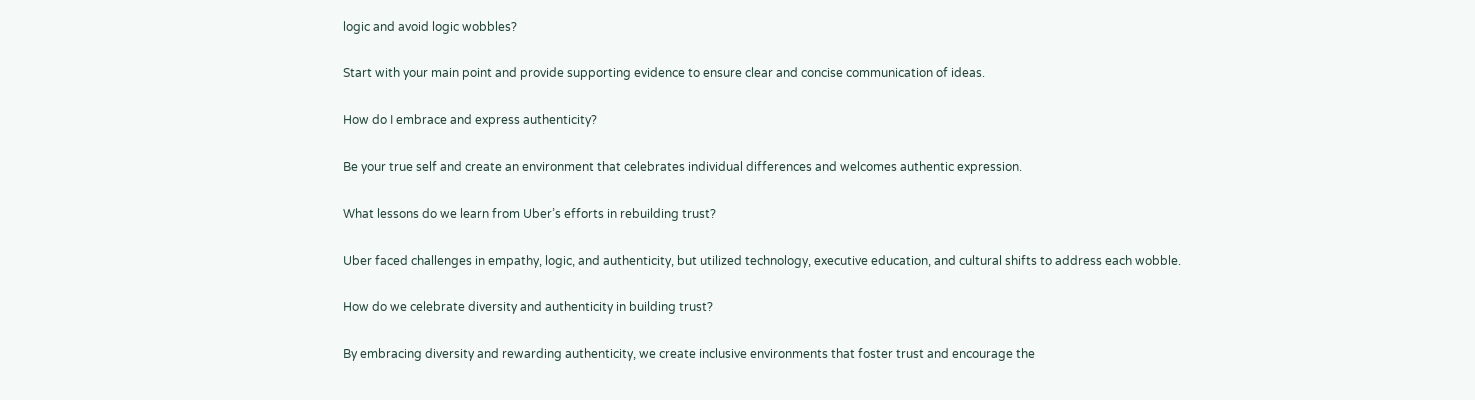logic and avoid logic wobbles?

Start with your main point and provide supporting evidence to ensure clear and concise communication of ideas.

How do I embrace and express authenticity?

Be your true self and create an environment that celebrates individual differences and welcomes authentic expression.

What lessons do we learn from Uber’s efforts in rebuilding trust?

Uber faced challenges in empathy, logic, and authenticity, but utilized technology, executive education, and cultural shifts to address each wobble.

How do we celebrate diversity and authenticity in building trust?

By embracing diversity and rewarding authenticity, we create inclusive environments that foster trust and encourage the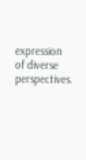expression of diverse perspectives.